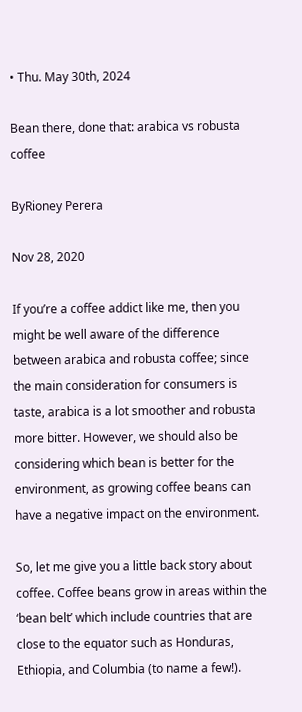• Thu. May 30th, 2024

Bean there, done that: arabica vs robusta coffee

ByRioney Perera

Nov 28, 2020

If you’re a coffee addict like me, then you might be well aware of the difference between arabica and robusta coffee; since the main consideration for consumers is taste, arabica is a lot smoother and robusta more bitter. However, we should also be considering which bean is better for the environment, as growing coffee beans can have a negative impact on the environment.

So, let me give you a little back story about coffee. Coffee beans grow in areas within the ‘bean belt’ which include countries that are close to the equator such as Honduras, Ethiopia, and Columbia (to name a few!).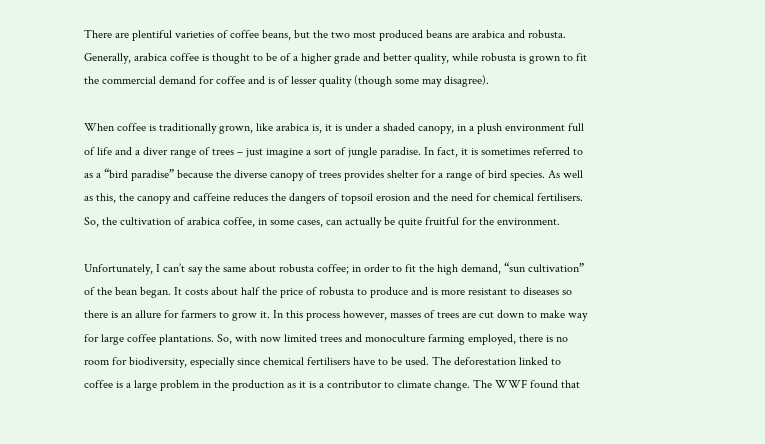There are plentiful varieties of coffee beans, but the two most produced beans are arabica and robusta. Generally, arabica coffee is thought to be of a higher grade and better quality, while robusta is grown to fit the commercial demand for coffee and is of lesser quality (though some may disagree).

When coffee is traditionally grown, like arabica is, it is under a shaded canopy, in a plush environment full of life and a diver range of trees – just imagine a sort of jungle paradise. In fact, it is sometimes referred to as a “bird paradise” because the diverse canopy of trees provides shelter for a range of bird species. As well as this, the canopy and caffeine reduces the dangers of topsoil erosion and the need for chemical fertilisers. So, the cultivation of arabica coffee, in some cases, can actually be quite fruitful for the environment.

Unfortunately, I can’t say the same about robusta coffee; in order to fit the high demand, “sun cultivation” of the bean began. It costs about half the price of robusta to produce and is more resistant to diseases so there is an allure for farmers to grow it. In this process however, masses of trees are cut down to make way for large coffee plantations. So, with now limited trees and monoculture farming employed, there is no room for biodiversity, especially since chemical fertilisers have to be used. The deforestation linked to coffee is a large problem in the production as it is a contributor to climate change. The WWF found that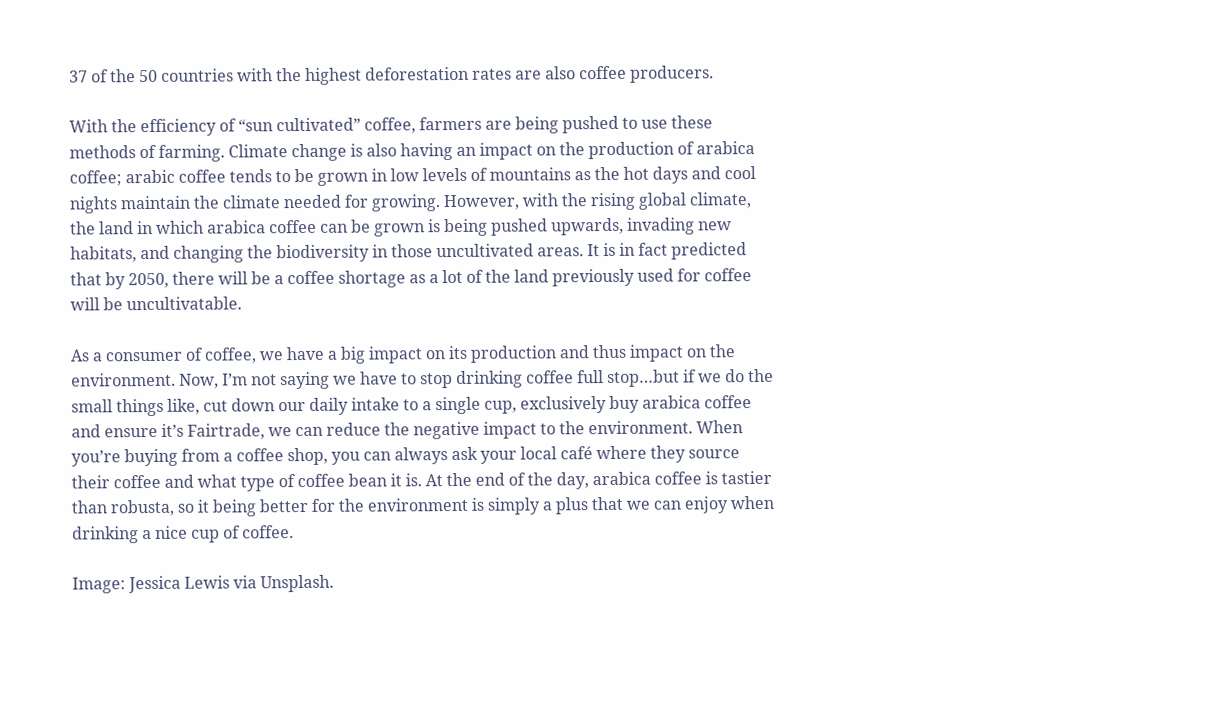37 of the 50 countries with the highest deforestation rates are also coffee producers.

With the efficiency of “sun cultivated” coffee, farmers are being pushed to use these methods of farming. Climate change is also having an impact on the production of arabica coffee; arabic coffee tends to be grown in low levels of mountains as the hot days and cool nights maintain the climate needed for growing. However, with the rising global climate, the land in which arabica coffee can be grown is being pushed upwards, invading new habitats, and changing the biodiversity in those uncultivated areas. It is in fact predicted that by 2050, there will be a coffee shortage as a lot of the land previously used for coffee will be uncultivatable.

As a consumer of coffee, we have a big impact on its production and thus impact on the environment. Now, I’m not saying we have to stop drinking coffee full stop…but if we do the small things like, cut down our daily intake to a single cup, exclusively buy arabica coffee and ensure it’s Fairtrade, we can reduce the negative impact to the environment. When you’re buying from a coffee shop, you can always ask your local café where they source their coffee and what type of coffee bean it is. At the end of the day, arabica coffee is tastier than robusta, so it being better for the environment is simply a plus that we can enjoy when drinking a nice cup of coffee.

Image: Jessica Lewis via Unsplash.